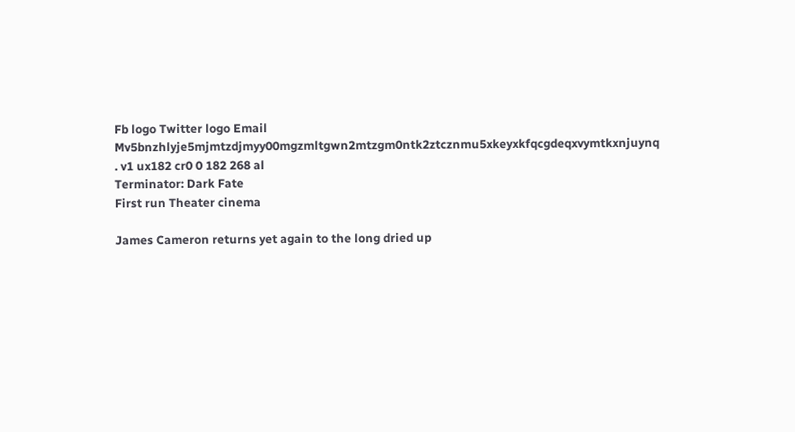Fb logo Twitter logo Email
Mv5bnzhlyje5mjmtzdjmyy00mgzmltgwn2mtzgm0ntk2ztcznmu5xkeyxkfqcgdeqxvymtkxnjuynq  . v1 ux182 cr0 0 182 268 al
Terminator: Dark Fate
First run Theater cinema

James Cameron returns yet again to the long dried up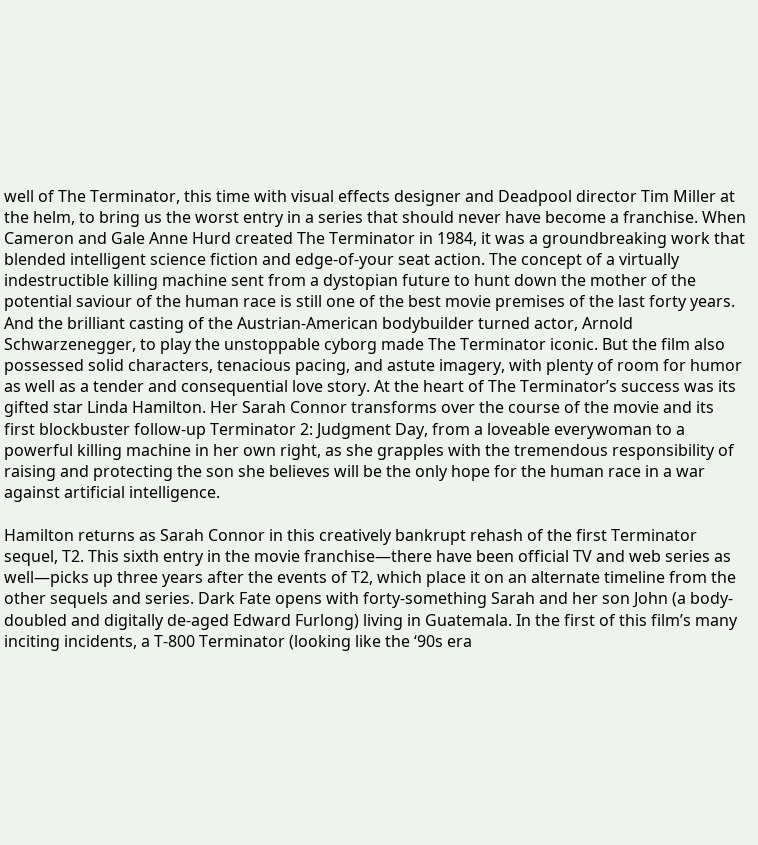well of The Terminator, this time with visual effects designer and Deadpool director Tim Miller at the helm, to bring us the worst entry in a series that should never have become a franchise. When Cameron and Gale Anne Hurd created The Terminator in 1984, it was a groundbreaking work that blended intelligent science fiction and edge-of-your seat action. The concept of a virtually indestructible killing machine sent from a dystopian future to hunt down the mother of the potential saviour of the human race is still one of the best movie premises of the last forty years. And the brilliant casting of the Austrian-American bodybuilder turned actor, Arnold Schwarzenegger, to play the unstoppable cyborg made The Terminator iconic. But the film also possessed solid characters, tenacious pacing, and astute imagery, with plenty of room for humor as well as a tender and consequential love story. At the heart of The Terminator’s success was its gifted star Linda Hamilton. Her Sarah Connor transforms over the course of the movie and its first blockbuster follow-up Terminator 2: Judgment Day, from a loveable everywoman to a powerful killing machine in her own right, as she grapples with the tremendous responsibility of raising and protecting the son she believes will be the only hope for the human race in a war against artificial intelligence.

Hamilton returns as Sarah Connor in this creatively bankrupt rehash of the first Terminator sequel, T2. This sixth entry in the movie franchise—there have been official TV and web series as well—picks up three years after the events of T2, which place it on an alternate timeline from the other sequels and series. Dark Fate opens with forty-something Sarah and her son John (a body-doubled and digitally de-aged Edward Furlong) living in Guatemala. In the first of this film’s many inciting incidents, a T-800 Terminator (looking like the ‘90s era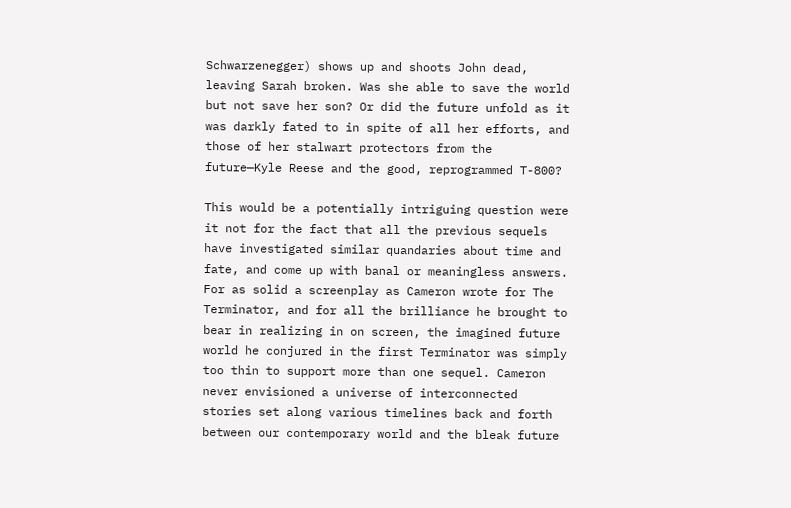Schwarzenegger) shows up and shoots John dead, leaving Sarah broken. Was she able to save the world but not save her son? Or did the future unfold as it was darkly fated to in spite of all her efforts, and those of her stalwart protectors from the future—Kyle Reese and the good, reprogrammed T-800?

This would be a potentially intriguing question were it not for the fact that all the previous sequels have investigated similar quandaries about time and fate, and come up with banal or meaningless answers. For as solid a screenplay as Cameron wrote for The Terminator, and for all the brilliance he brought to bear in realizing in on screen, the imagined future world he conjured in the first Terminator was simply too thin to support more than one sequel. Cameron never envisioned a universe of interconnected stories set along various timelines back and forth between our contemporary world and the bleak future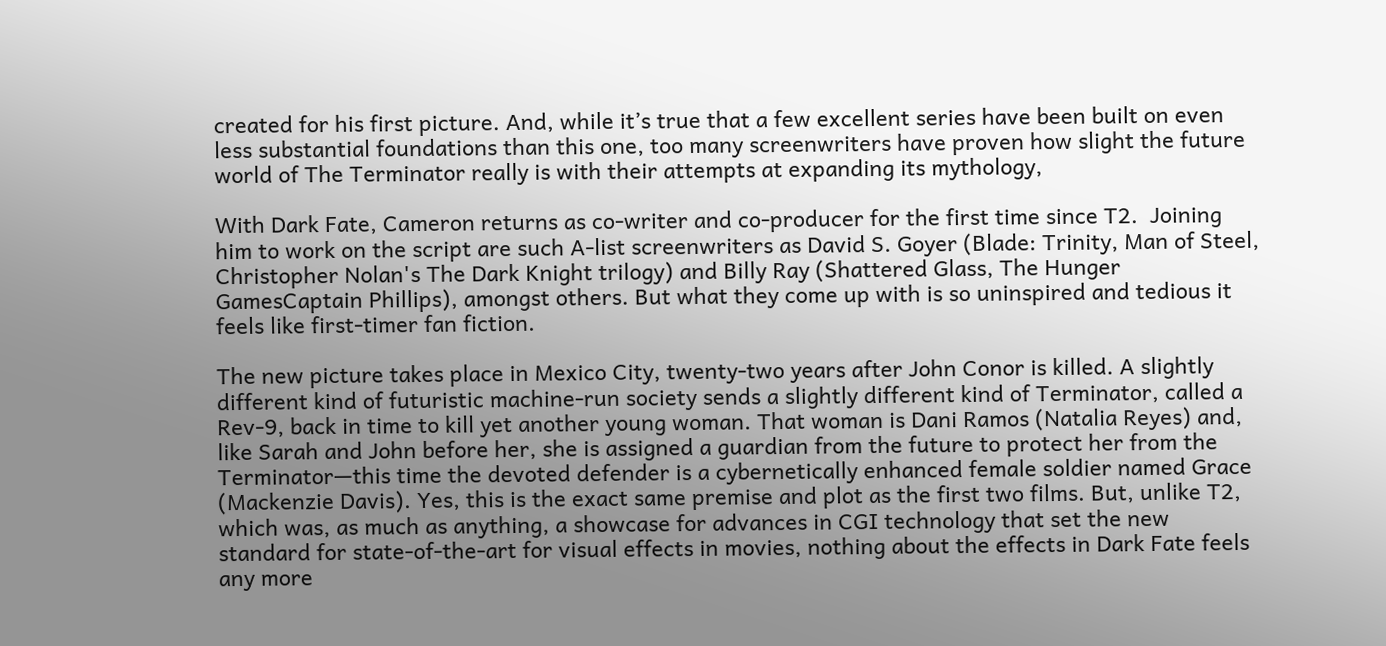created for his first picture. And, while it’s true that a few excellent series have been built on even less substantial foundations than this one, too many screenwriters have proven how slight the future world of The Terminator really is with their attempts at expanding its mythology,

With Dark Fate, Cameron returns as co-writer and co-producer for the first time since T2.  Joining him to work on the script are such A-list screenwriters as David S. Goyer (Blade: Trinity, Man of Steel, Christopher Nolan's The Dark Knight trilogy) and Billy Ray (Shattered Glass, The Hunger GamesCaptain Phillips), amongst others. But what they come up with is so uninspired and tedious it feels like first-timer fan fiction.

The new picture takes place in Mexico City, twenty-two years after John Conor is killed. A slightly different kind of futuristic machine-run society sends a slightly different kind of Terminator, called a Rev-9, back in time to kill yet another young woman. That woman is Dani Ramos (Natalia Reyes) and, like Sarah and John before her, she is assigned a guardian from the future to protect her from the Terminator—this time the devoted defender is a cybernetically enhanced female soldier named Grace (Mackenzie Davis). Yes, this is the exact same premise and plot as the first two films. But, unlike T2, which was, as much as anything, a showcase for advances in CGI technology that set the new standard for state-of-the-art for visual effects in movies, nothing about the effects in Dark Fate feels any more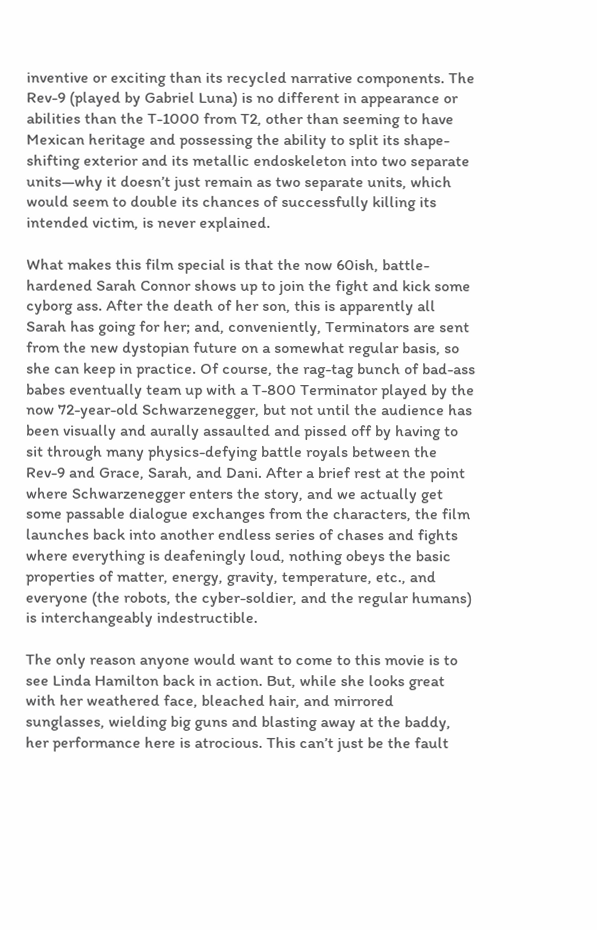inventive or exciting than its recycled narrative components. The Rev-9 (played by Gabriel Luna) is no different in appearance or abilities than the T-1000 from T2, other than seeming to have Mexican heritage and possessing the ability to split its shape-shifting exterior and its metallic endoskeleton into two separate units—why it doesn’t just remain as two separate units, which would seem to double its chances of successfully killing its intended victim, is never explained.

What makes this film special is that the now 60ish, battle-hardened Sarah Connor shows up to join the fight and kick some cyborg ass. After the death of her son, this is apparently all Sarah has going for her; and, conveniently, Terminators are sent from the new dystopian future on a somewhat regular basis, so she can keep in practice. Of course, the rag-tag bunch of bad-ass babes eventually team up with a T-800 Terminator played by the now 72-year-old Schwarzenegger, but not until the audience has been visually and aurally assaulted and pissed off by having to sit through many physics-defying battle royals between the Rev-9 and Grace, Sarah, and Dani. After a brief rest at the point where Schwarzenegger enters the story, and we actually get some passable dialogue exchanges from the characters, the film launches back into another endless series of chases and fights where everything is deafeningly loud, nothing obeys the basic properties of matter, energy, gravity, temperature, etc., and everyone (the robots, the cyber-soldier, and the regular humans) is interchangeably indestructible.

The only reason anyone would want to come to this movie is to see Linda Hamilton back in action. But, while she looks great with her weathered face, bleached hair, and mirrored sunglasses, wielding big guns and blasting away at the baddy, her performance here is atrocious. This can’t just be the fault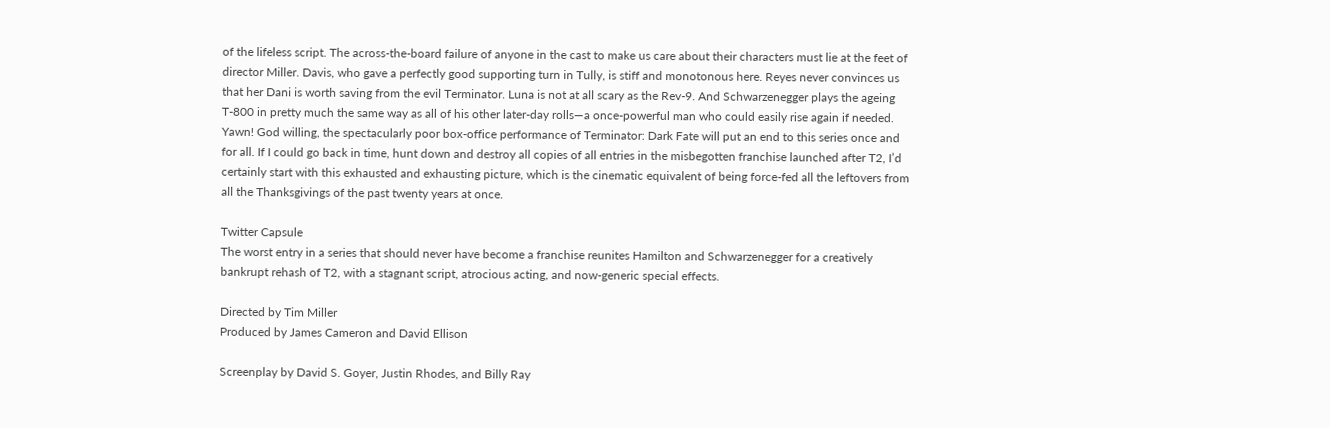of the lifeless script. The across-the-board failure of anyone in the cast to make us care about their characters must lie at the feet of director Miller. Davis, who gave a perfectly good supporting turn in Tully, is stiff and monotonous here. Reyes never convinces us that her Dani is worth saving from the evil Terminator. Luna is not at all scary as the Rev-9. And Schwarzenegger plays the ageing T-800 in pretty much the same way as all of his other later-day rolls—a once-powerful man who could easily rise again if needed. Yawn! God willing, the spectacularly poor box-office performance of Terminator: Dark Fate will put an end to this series once and for all. If I could go back in time, hunt down and destroy all copies of all entries in the misbegotten franchise launched after T2, I’d certainly start with this exhausted and exhausting picture, which is the cinematic equivalent of being force-fed all the leftovers from all the Thanksgivings of the past twenty years at once.

Twitter Capsule
The worst entry in a series that should never have become a franchise reunites Hamilton and Schwarzenegger for a creatively bankrupt rehash of T2, with a stagnant script, atrocious acting, and now-generic special effects.

Directed by Tim Miller
Produced by James Cameron and David Ellison

Screenplay by David S. Goyer, Justin Rhodes, and Billy Ray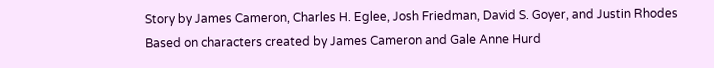Story by James Cameron, Charles H. Eglee, Josh Friedman, David S. Goyer, and Justin Rhodes
Based on characters created by James Cameron and Gale Anne Hurd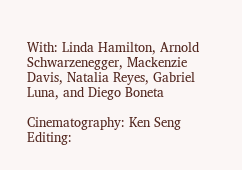With: Linda Hamilton, Arnold Schwarzenegger, Mackenzie Davis, Natalia Reyes, Gabriel Luna, and Diego Boneta

Cinematography: Ken Seng
Editing: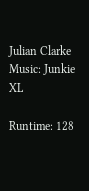Julian Clarke
Music: Junkie XL

Runtime: 128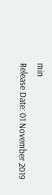min
Release Date: 01 November 2019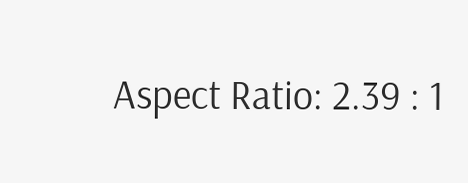Aspect Ratio: 2.39 : 1